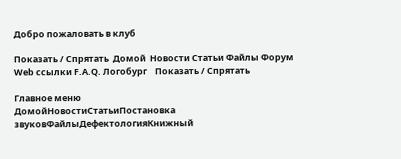Добро пожаловать в клуб

Показать / Спрятать  Домой  Новости Статьи Файлы Форум Web ссылки F.A.Q. Логобург    Показать / Спрятать

Главное меню
ДомойНовостиСтатьиПостановка звуковФайлыДефектологияКнижный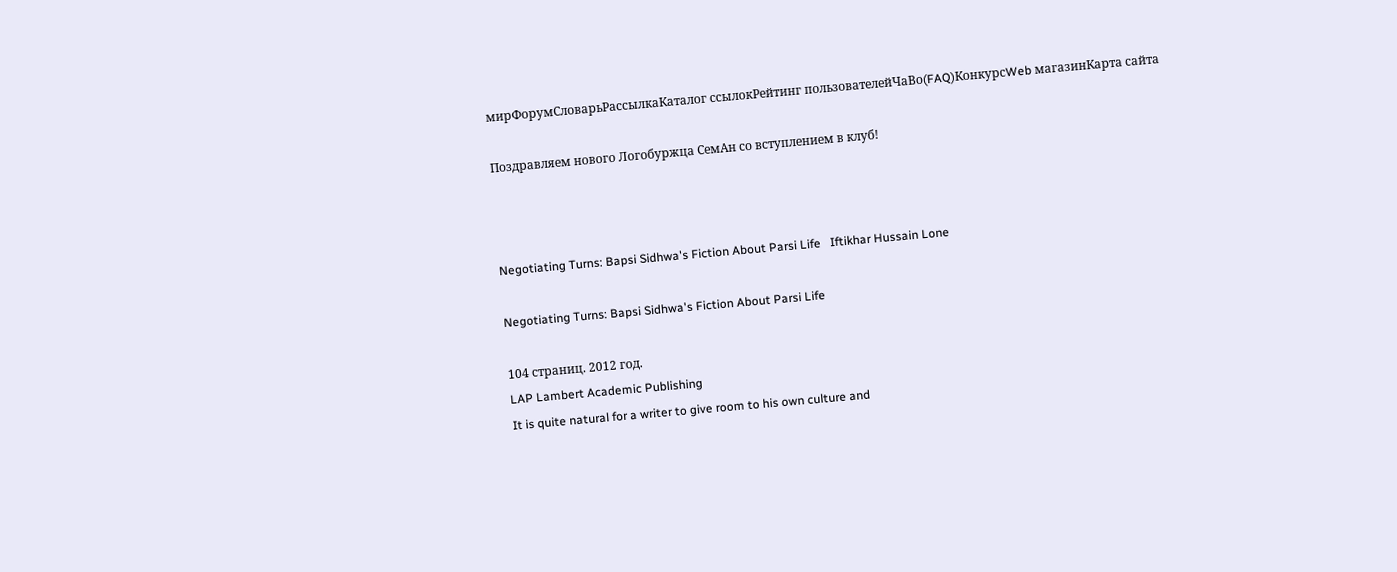мирФорумСловарьРассылкаКаталог ссылокРейтинг пользователейЧаВо(FAQ)КонкурсWeb магазинКарта сайта

Поздравляем нового Логобуржца СемАн со вступлением в клуб!



Negotiating Turns: Bapsi Sidhwa's Fiction About Parsi Life   Iftikhar Hussain Lone

Negotiating Turns: Bapsi Sidhwa's Fiction About Parsi Life

104 страниц. 2012 год.
LAP Lambert Academic Publishing
It is quite natural for a writer to give room to his own culture and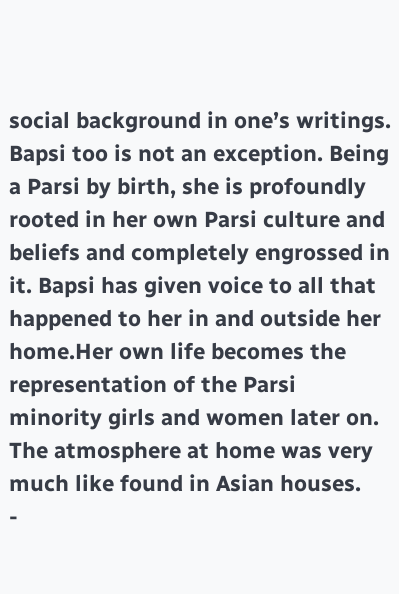social background in one’s writings. Bapsi too is not an exception. Being a Parsi by birth, she is profoundly rooted in her own Parsi culture and beliefs and completely engrossed in it. Bapsi has given voice to all that happened to her in and outside her home.Her own life becomes the representation of the Parsi minority girls and women later on. The atmosphere at home was very much like found in Asian houses.
-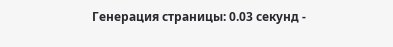Генерация страницы: 0.03 секунд -